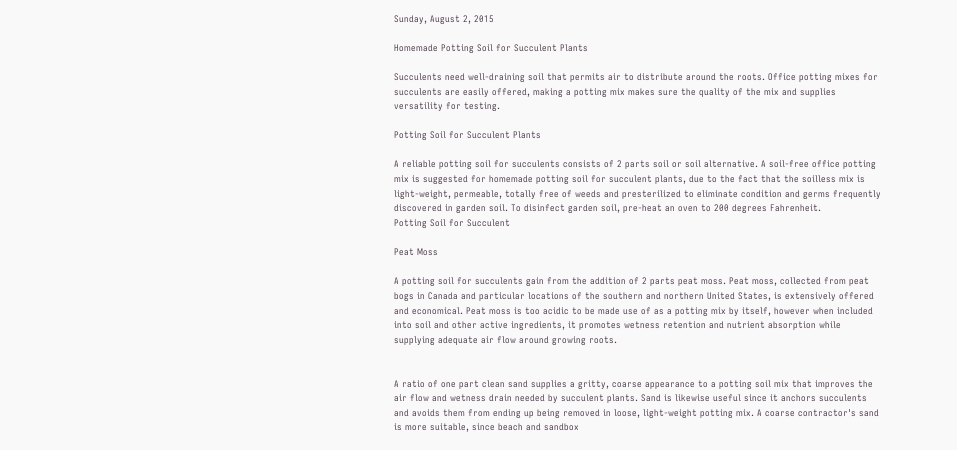Sunday, August 2, 2015

Homemade Potting Soil for Succulent Plants

Succulents need well-draining soil that permits air to distribute around the roots. Office potting mixes for succulents are easily offered, making a potting mix makes sure the quality of the mix and supplies versatility for testing.

Potting Soil for Succulent Plants

A reliable potting soil for succulents consists of 2 parts soil or soil alternative. A soil-free office potting mix is suggested for homemade potting soil for succulent plants, due to the fact that the soilless mix is light-weight, permeable, totally free of weeds and presterilized to eliminate condition and germs frequently discovered in garden soil. To disinfect garden soil, pre-heat an oven to 200 degrees Fahrenheit.
Potting Soil for Succulent

Peat Moss

A potting soil for succulents gain from the addition of 2 parts peat moss. Peat moss, collected from peat bogs in Canada and particular locations of the southern and northern United States, is extensively offered and economical. Peat moss is too acidic to be made use of as a potting mix by itself, however when included into soil and other active ingredients, it promotes wetness retention and nutrient absorption while supplying adequate air flow around growing roots.


A ratio of one part clean sand supplies a gritty, coarse appearance to a potting soil mix that improves the air flow and wetness drain needed by succulent plants. Sand is likewise useful since it anchors succulents and avoids them from ending up being removed in loose, light-weight potting mix. A coarse contractor's sand is more suitable, since beach and sandbox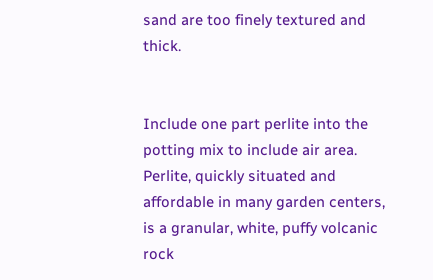sand are too finely textured and thick.


Include one part perlite into the potting mix to include air area. Perlite, quickly situated and affordable in many garden centers, is a granular, white, puffy volcanic rock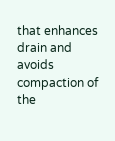that enhances drain and avoids compaction of the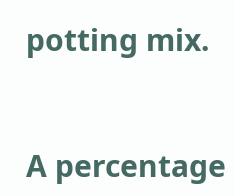potting mix.


A percentage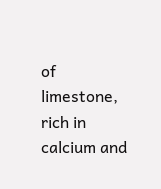of limestone, rich in calcium and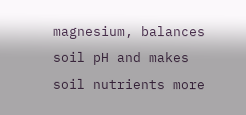magnesium, balances soil pH and makes soil nutrients more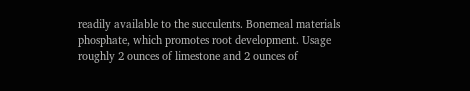readily available to the succulents. Bonemeal materials phosphate, which promotes root development. Usage roughly 2 ounces of limestone and 2 ounces of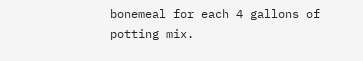bonemeal for each 4 gallons of potting mix.